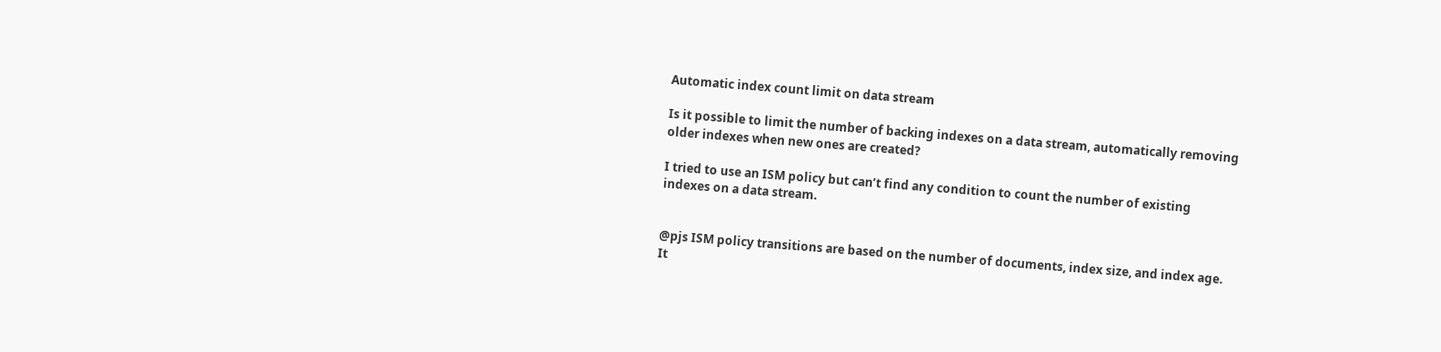Automatic index count limit on data stream

Is it possible to limit the number of backing indexes on a data stream, automatically removing older indexes when new ones are created?

I tried to use an ISM policy but can’t find any condition to count the number of existing indexes on a data stream.


@pjs ISM policy transitions are based on the number of documents, index size, and index age. It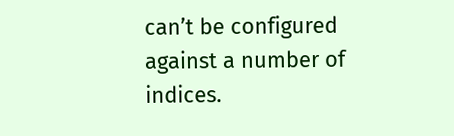can’t be configured against a number of indices.